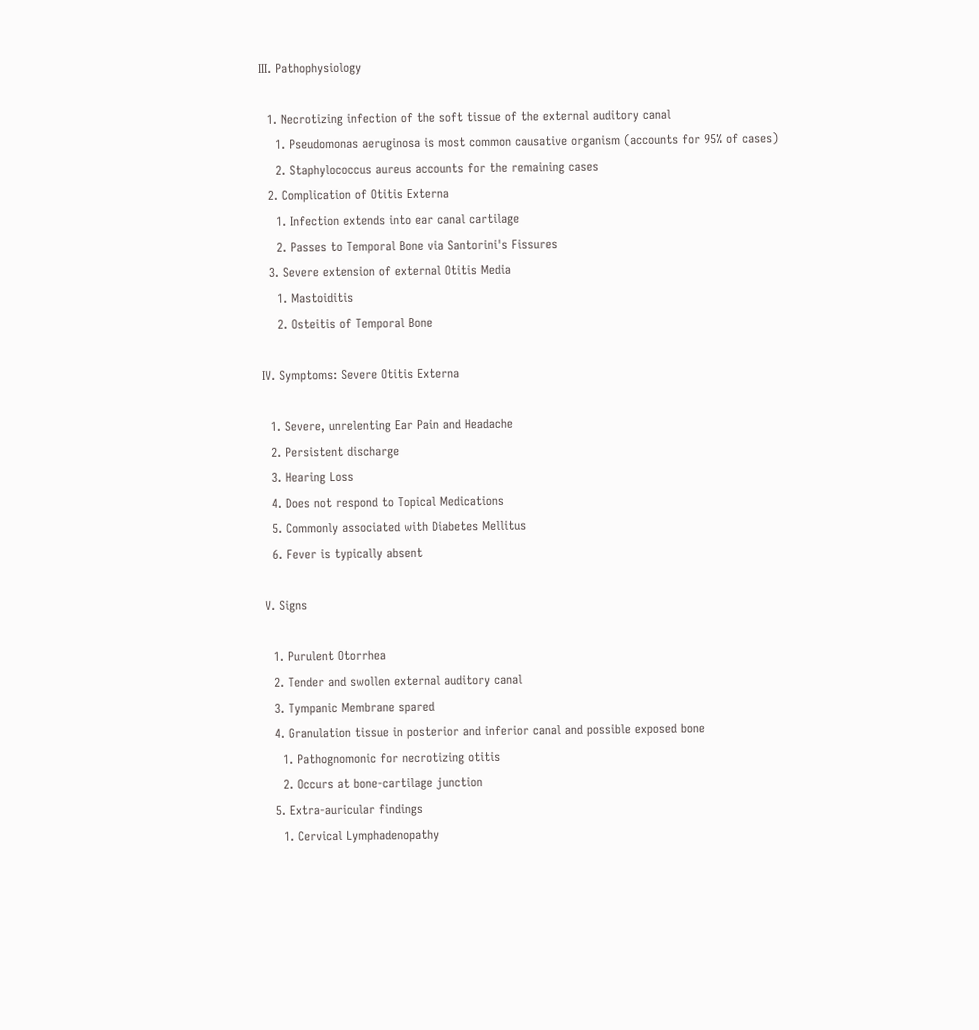III. Pathophysiology

  1. Necrotizing infection of the soft tissue of the external auditory canal
    1. Pseudomonas aeruginosa is most common causative organism (accounts for 95% of cases)
    2. Staphylococcus aureus accounts for the remaining cases
  2. Complication of Otitis Externa
    1. Infection extends into ear canal cartilage
    2. Passes to Temporal Bone via Santorini's Fissures
  3. Severe extension of external Otitis Media
    1. Mastoiditis
    2. Osteitis of Temporal Bone

IV. Symptoms: Severe Otitis Externa

  1. Severe, unrelenting Ear Pain and Headache
  2. Persistent discharge
  3. Hearing Loss
  4. Does not respond to Topical Medications
  5. Commonly associated with Diabetes Mellitus
  6. Fever is typically absent

V. Signs

  1. Purulent Otorrhea
  2. Tender and swollen external auditory canal
  3. Tympanic Membrane spared
  4. Granulation tissue in posterior and inferior canal and possible exposed bone
    1. Pathognomonic for necrotizing otitis
    2. Occurs at bone-cartilage junction
  5. Extra-auricular findings
    1. Cervical Lymphadenopathy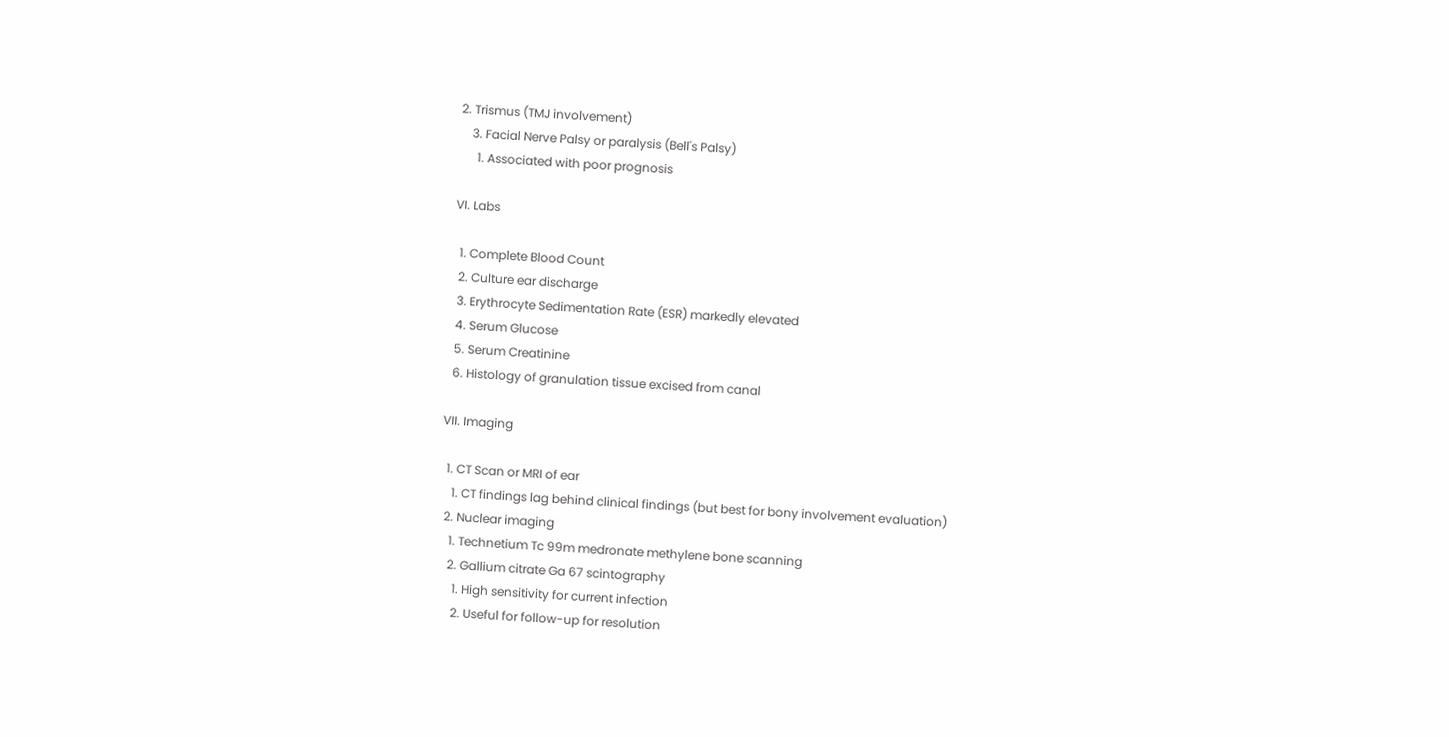2. Trismus (TMJ involvement)
    3. Facial Nerve Palsy or paralysis (Bell's Palsy)
      1. Associated with poor prognosis

VI. Labs

  1. Complete Blood Count
  2. Culture ear discharge
  3. Erythrocyte Sedimentation Rate (ESR) markedly elevated
  4. Serum Glucose
  5. Serum Creatinine
  6. Histology of granulation tissue excised from canal

VII. Imaging

  1. CT Scan or MRI of ear
    1. CT findings lag behind clinical findings (but best for bony involvement evaluation)
  2. Nuclear imaging
    1. Technetium Tc 99m medronate methylene bone scanning
    2. Gallium citrate Ga 67 scintography
      1. High sensitivity for current infection
      2. Useful for follow-up for resolution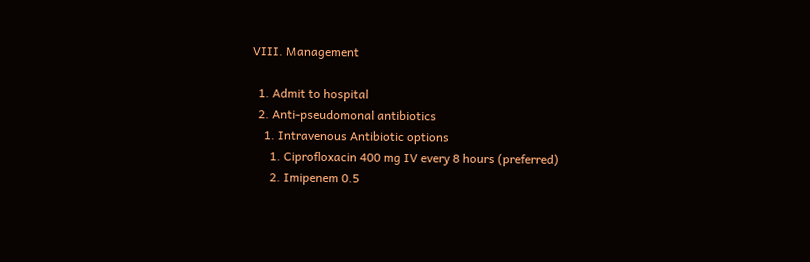VIII. Management

  1. Admit to hospital
  2. Anti-pseudomonal antibiotics
    1. Intravenous Antibiotic options
      1. Ciprofloxacin 400 mg IV every 8 hours (preferred)
      2. Imipenem 0.5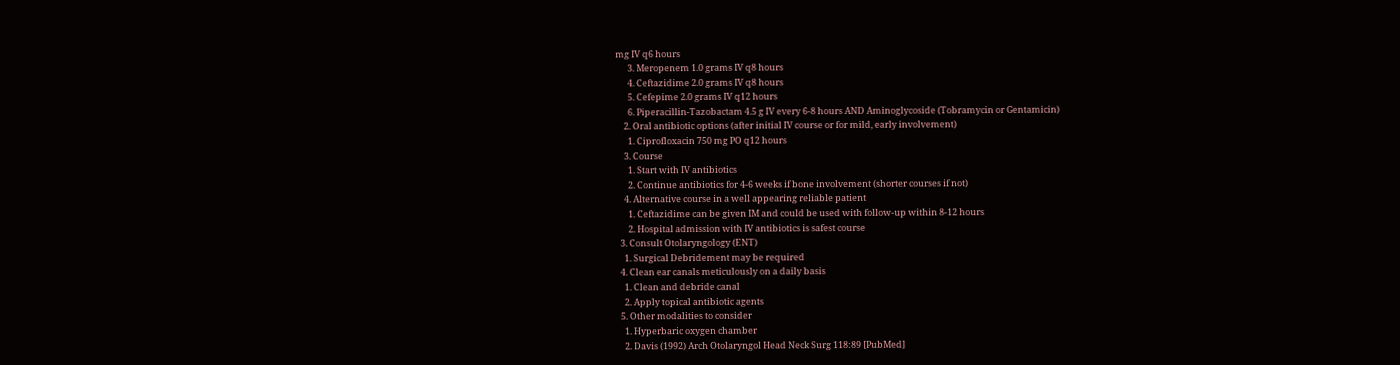mg IV q6 hours
      3. Meropenem 1.0 grams IV q8 hours
      4. Ceftazidime 2.0 grams IV q8 hours
      5. Cefepime 2.0 grams IV q12 hours
      6. Piperacillin-Tazobactam 4.5 g IV every 6-8 hours AND Aminoglycoside (Tobramycin or Gentamicin)
    2. Oral antibiotic options (after initial IV course or for mild, early involvement)
      1. Ciprofloxacin 750 mg PO q12 hours
    3. Course
      1. Start with IV antibiotics
      2. Continue antibiotics for 4-6 weeks if bone involvement (shorter courses if not)
    4. Alternative course in a well appearing reliable patient
      1. Ceftazidime can be given IM and could be used with follow-up within 8-12 hours
      2. Hospital admission with IV antibiotics is safest course
  3. Consult Otolaryngology (ENT)
    1. Surgical Debridement may be required
  4. Clean ear canals meticulously on a daily basis
    1. Clean and debride canal
    2. Apply topical antibiotic agents
  5. Other modalities to consider
    1. Hyperbaric oxygen chamber
    2. Davis (1992) Arch Otolaryngol Head Neck Surg 118:89 [PubMed]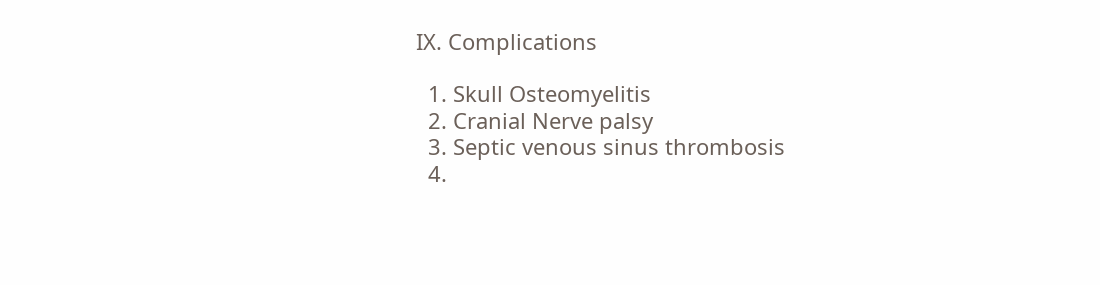IX. Complications

  1. Skull Osteomyelitis
  2. Cranial Nerve palsy
  3. Septic venous sinus thrombosis
  4.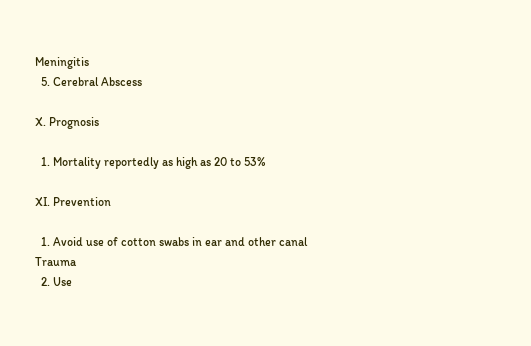Meningitis
  5. Cerebral Abscess

X. Prognosis

  1. Mortality reportedly as high as 20 to 53%

XI. Prevention

  1. Avoid use of cotton swabs in ear and other canal Trauma
  2. Use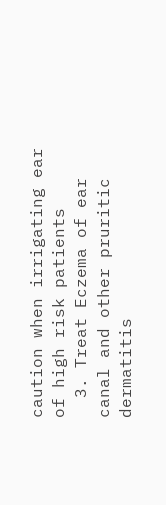caution when irrigating ear of high risk patients
  3. Treat Eczema of ear canal and other pruritic dermatitis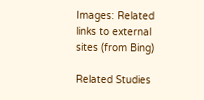Images: Related links to external sites (from Bing)

Related Studies